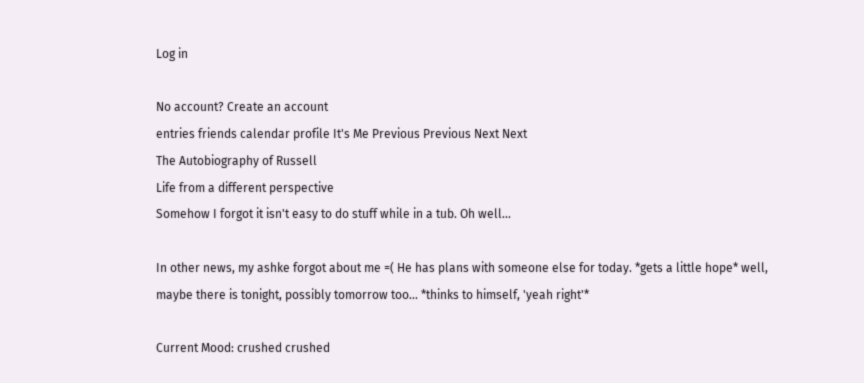Log in

No account? Create an account
entries friends calendar profile It's Me Previous Previous Next Next
The Autobiography of Russell
Life from a different perspective
Somehow I forgot it isn't easy to do stuff while in a tub. Oh well...

In other news, my ashke forgot about me =( He has plans with someone else for today. *gets a little hope* well, maybe there is tonight, possibly tomorrow too... *thinks to himself, 'yeah right'*

Current Mood: crushed crushed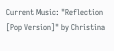Current Music: "Reflection [Pop Version]" by Christina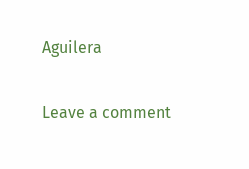Aguilera

Leave a comment